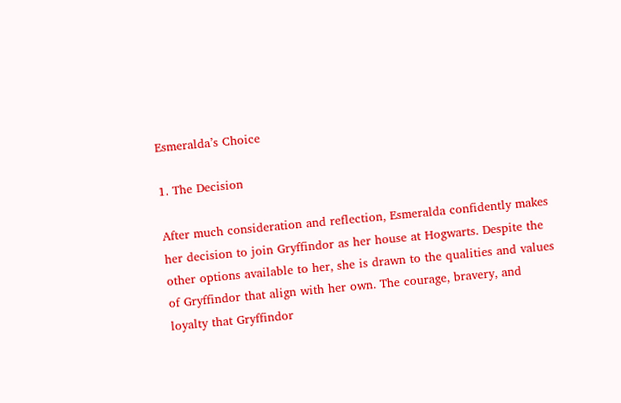Esmeralda’s Choice

1. The Decision

After much consideration and reflection, Esmeralda confidently makes her decision to join Gryffindor as her house at Hogwarts. Despite the other options available to her, she is drawn to the qualities and values of Gryffindor that align with her own. The courage, bravery, and loyalty that Gryffindor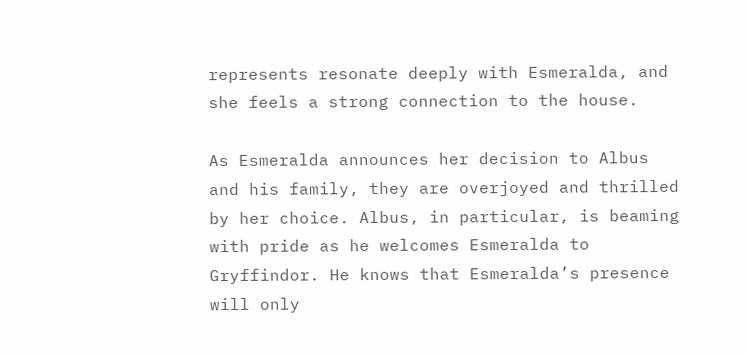represents resonate deeply with Esmeralda, and she feels a strong connection to the house.

As Esmeralda announces her decision to Albus and his family, they are overjoyed and thrilled by her choice. Albus, in particular, is beaming with pride as he welcomes Esmeralda to Gryffindor. He knows that Esmeralda’s presence will only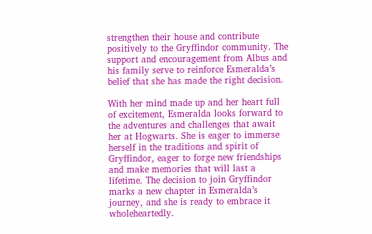strengthen their house and contribute positively to the Gryffindor community. The support and encouragement from Albus and his family serve to reinforce Esmeralda’s belief that she has made the right decision.

With her mind made up and her heart full of excitement, Esmeralda looks forward to the adventures and challenges that await her at Hogwarts. She is eager to immerse herself in the traditions and spirit of Gryffindor, eager to forge new friendships and make memories that will last a lifetime. The decision to join Gryffindor marks a new chapter in Esmeralda’s journey, and she is ready to embrace it wholeheartedly.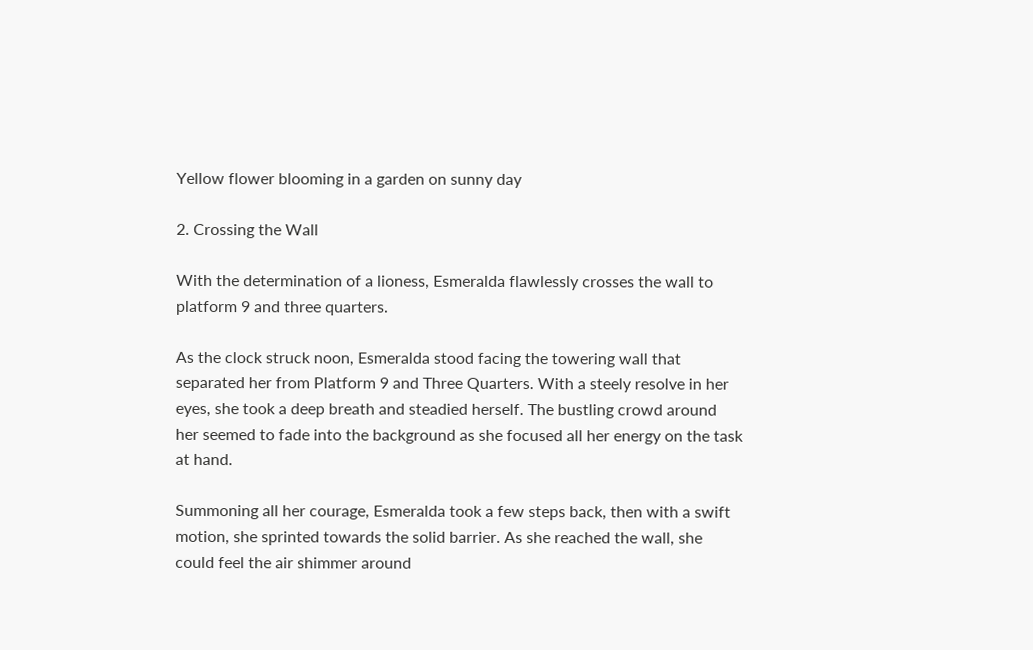Yellow flower blooming in a garden on sunny day

2. Crossing the Wall

With the determination of a lioness, Esmeralda flawlessly crosses the wall to platform 9 and three quarters.

As the clock struck noon, Esmeralda stood facing the towering wall that separated her from Platform 9 and Three Quarters. With a steely resolve in her eyes, she took a deep breath and steadied herself. The bustling crowd around her seemed to fade into the background as she focused all her energy on the task at hand.

Summoning all her courage, Esmeralda took a few steps back, then with a swift motion, she sprinted towards the solid barrier. As she reached the wall, she could feel the air shimmer around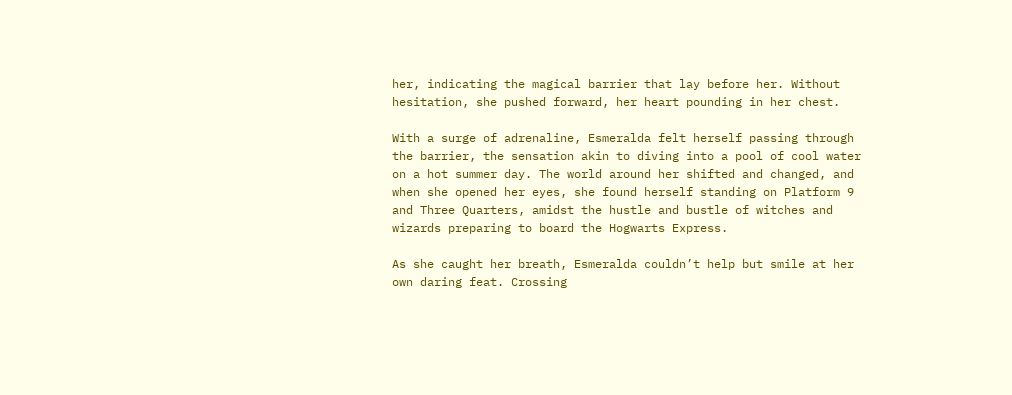her, indicating the magical barrier that lay before her. Without hesitation, she pushed forward, her heart pounding in her chest.

With a surge of adrenaline, Esmeralda felt herself passing through the barrier, the sensation akin to diving into a pool of cool water on a hot summer day. The world around her shifted and changed, and when she opened her eyes, she found herself standing on Platform 9 and Three Quarters, amidst the hustle and bustle of witches and wizards preparing to board the Hogwarts Express.

As she caught her breath, Esmeralda couldn’t help but smile at her own daring feat. Crossing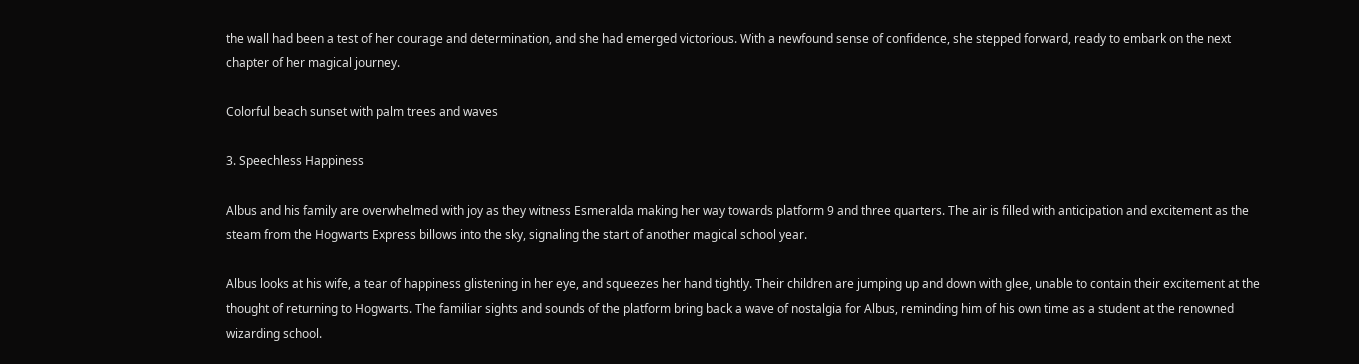the wall had been a test of her courage and determination, and she had emerged victorious. With a newfound sense of confidence, she stepped forward, ready to embark on the next chapter of her magical journey.

Colorful beach sunset with palm trees and waves

3. Speechless Happiness

Albus and his family are overwhelmed with joy as they witness Esmeralda making her way towards platform 9 and three quarters. The air is filled with anticipation and excitement as the steam from the Hogwarts Express billows into the sky, signaling the start of another magical school year.

Albus looks at his wife, a tear of happiness glistening in her eye, and squeezes her hand tightly. Their children are jumping up and down with glee, unable to contain their excitement at the thought of returning to Hogwarts. The familiar sights and sounds of the platform bring back a wave of nostalgia for Albus, reminding him of his own time as a student at the renowned wizarding school.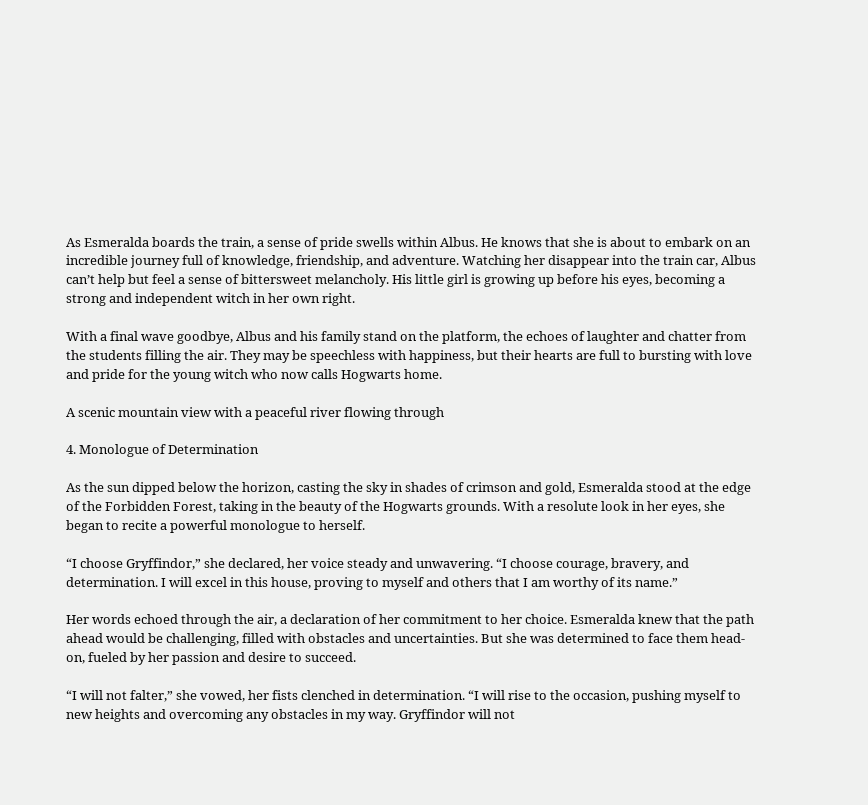As Esmeralda boards the train, a sense of pride swells within Albus. He knows that she is about to embark on an incredible journey full of knowledge, friendship, and adventure. Watching her disappear into the train car, Albus can’t help but feel a sense of bittersweet melancholy. His little girl is growing up before his eyes, becoming a strong and independent witch in her own right.

With a final wave goodbye, Albus and his family stand on the platform, the echoes of laughter and chatter from the students filling the air. They may be speechless with happiness, but their hearts are full to bursting with love and pride for the young witch who now calls Hogwarts home.

A scenic mountain view with a peaceful river flowing through

4. Monologue of Determination

As the sun dipped below the horizon, casting the sky in shades of crimson and gold, Esmeralda stood at the edge of the Forbidden Forest, taking in the beauty of the Hogwarts grounds. With a resolute look in her eyes, she began to recite a powerful monologue to herself.

“I choose Gryffindor,” she declared, her voice steady and unwavering. “I choose courage, bravery, and determination. I will excel in this house, proving to myself and others that I am worthy of its name.”

Her words echoed through the air, a declaration of her commitment to her choice. Esmeralda knew that the path ahead would be challenging, filled with obstacles and uncertainties. But she was determined to face them head-on, fueled by her passion and desire to succeed.

“I will not falter,” she vowed, her fists clenched in determination. “I will rise to the occasion, pushing myself to new heights and overcoming any obstacles in my way. Gryffindor will not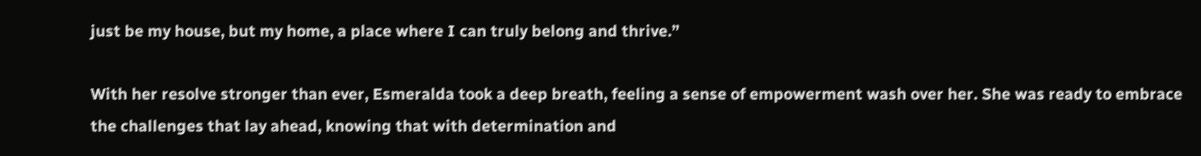just be my house, but my home, a place where I can truly belong and thrive.”

With her resolve stronger than ever, Esmeralda took a deep breath, feeling a sense of empowerment wash over her. She was ready to embrace the challenges that lay ahead, knowing that with determination and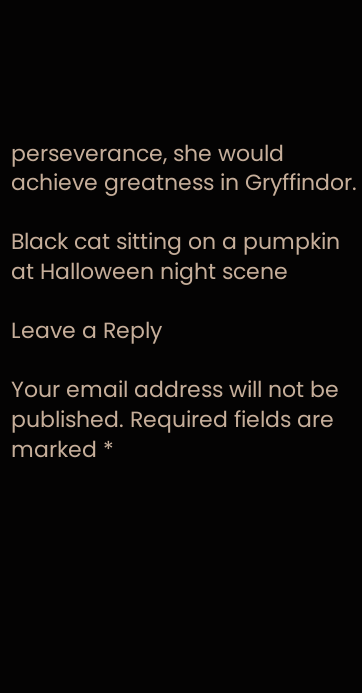perseverance, she would achieve greatness in Gryffindor.

Black cat sitting on a pumpkin at Halloween night scene

Leave a Reply

Your email address will not be published. Required fields are marked *